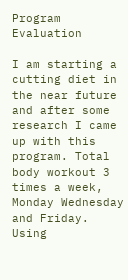Program Evaluation

I am starting a cutting diet in the near future and after some research I came up with this program. Total body workout 3 times a week, Monday Wednesday and Friday. Using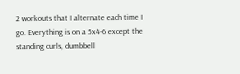2 workouts that I alternate each time I go. Everything is on a 5x4-6 except the standing curls, dumbbell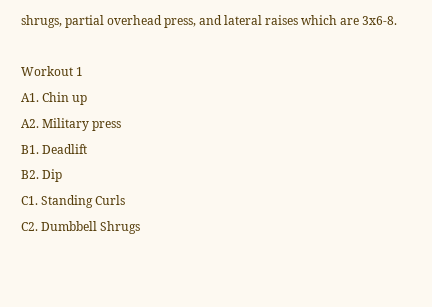shrugs, partial overhead press, and lateral raises which are 3x6-8.

Workout 1
A1. Chin up
A2. Military press
B1. Deadlift
B2. Dip
C1. Standing Curls
C2. Dumbbell Shrugs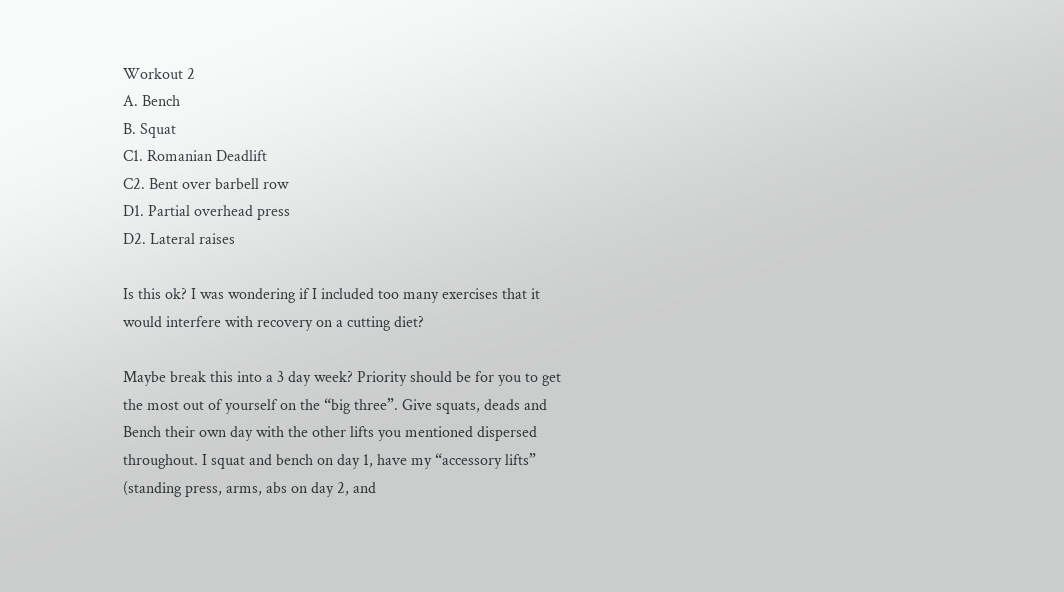Workout 2
A. Bench
B. Squat
C1. Romanian Deadlift
C2. Bent over barbell row
D1. Partial overhead press
D2. Lateral raises

Is this ok? I was wondering if I included too many exercises that it would interfere with recovery on a cutting diet?

Maybe break this into a 3 day week? Priority should be for you to get the most out of yourself on the “big three”. Give squats, deads and Bench their own day with the other lifts you mentioned dispersed throughout. I squat and bench on day 1, have my “accessory lifts” (standing press, arms, abs on day 2, and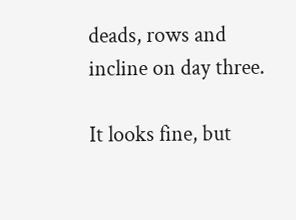deads, rows and incline on day three.

It looks fine, but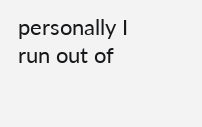personally I run out of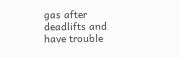gas after deadlifts and have trouble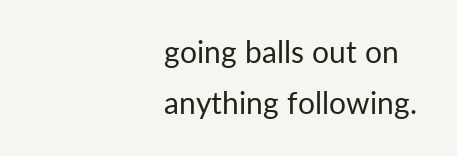going balls out on anything following.